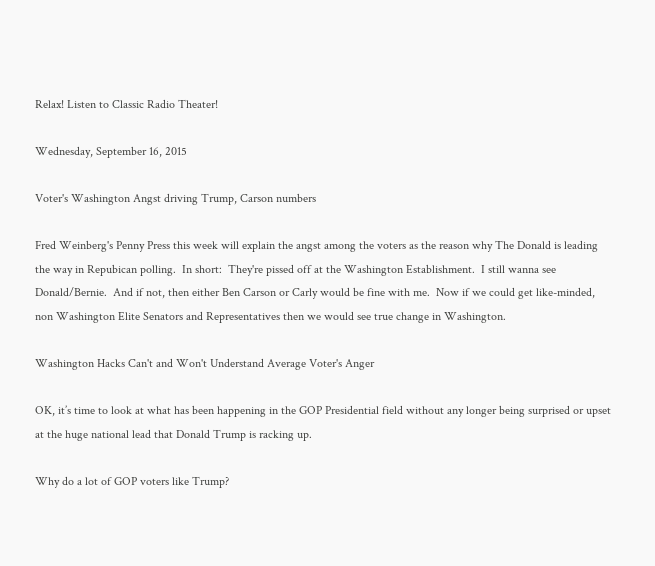Relax! Listen to Classic Radio Theater!

Wednesday, September 16, 2015

Voter's Washington Angst driving Trump, Carson numbers

Fred Weinberg's Penny Press this week will explain the angst among the voters as the reason why The Donald is leading the way in Repubican polling.  In short:  They're pissed off at the Washington Establishment.  I still wanna see Donald/Bernie.  And if not, then either Ben Carson or Carly would be fine with me.  Now if we could get like-minded, non Washington Elite Senators and Representatives then we would see true change in Washington.

Washington Hacks Can't and Won't Understand Average Voter's Anger

OK, it’s time to look at what has been happening in the GOP Presidential field without any longer being surprised or upset at the huge national lead that Donald Trump is racking up.

Why do a lot of GOP voters like Trump?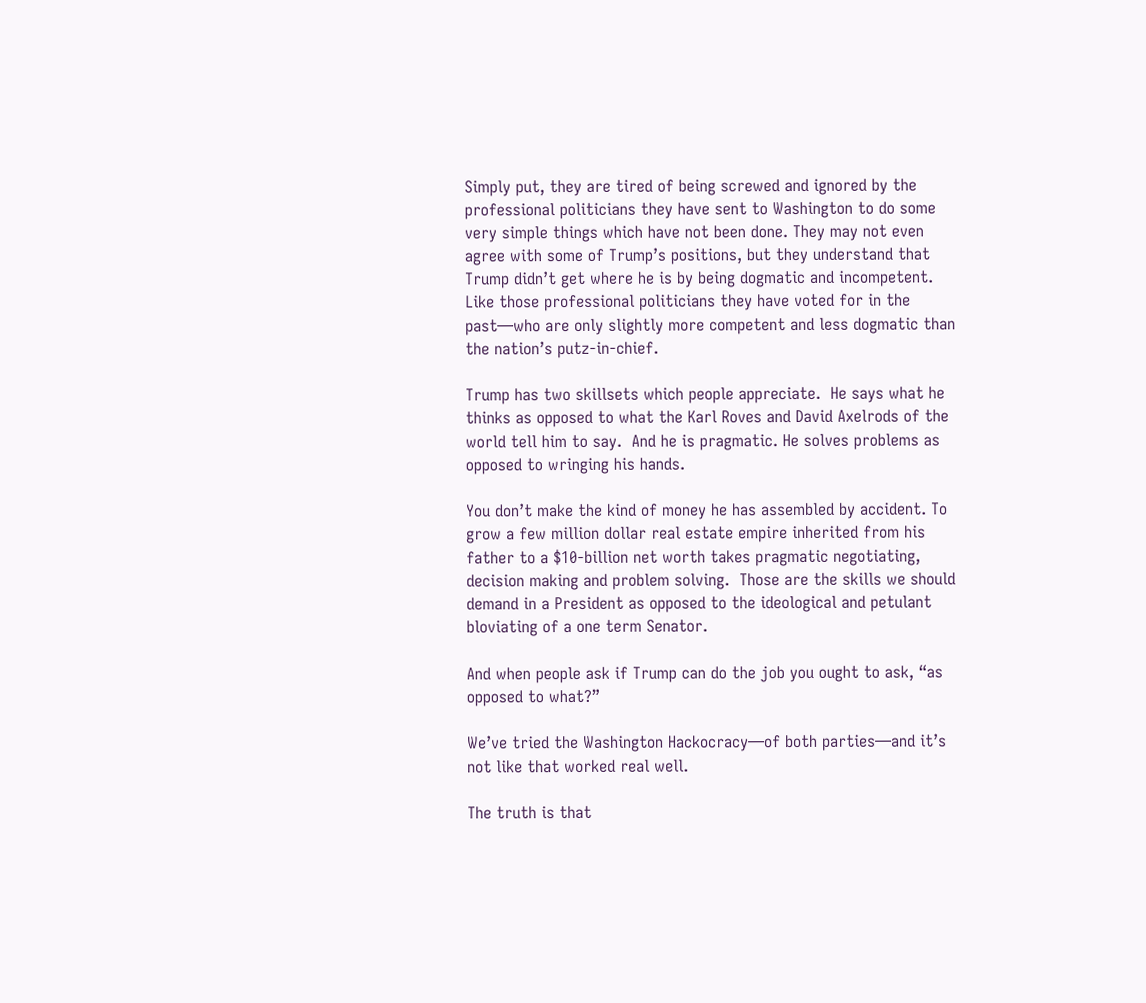Simply put, they are tired of being screwed and ignored by the professional politicians they have sent to Washington to do some very simple things which have not been done. They may not even agree with some of Trump’s positions, but they understand that Trump didn’t get where he is by being dogmatic and incompetent.  Like those professional politicians they have voted for in the past—who are only slightly more competent and less dogmatic than the nation’s putz-in-chief.

Trump has two skillsets which people appreciate.  He says what he thinks as opposed to what the Karl Roves and David Axelrods of the world tell him to say.  And he is pragmatic. He solves problems as opposed to wringing his hands.

You don’t make the kind of money he has assembled by accident. To grow a few million dollar real estate empire inherited from his father to a $10-billion net worth takes pragmatic negotiating, decision making and problem solving.  Those are the skills we should demand in a President as opposed to the ideological and petulant bloviating of a one term Senator.

And when people ask if Trump can do the job you ought to ask, “as opposed to what?”

We’ve tried the Washington Hackocracy—of both parties—and it’s not like that worked real well.

The truth is that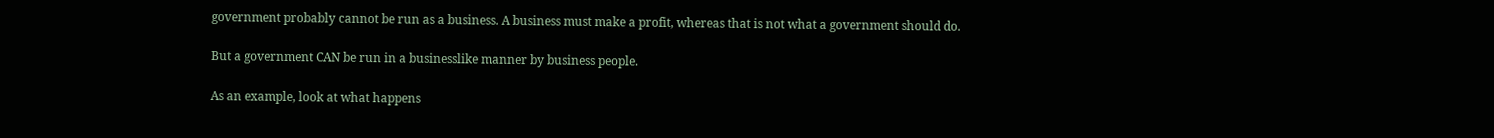government probably cannot be run as a business. A business must make a profit, whereas that is not what a government should do.

But a government CAN be run in a businesslike manner by business people.

As an example, look at what happens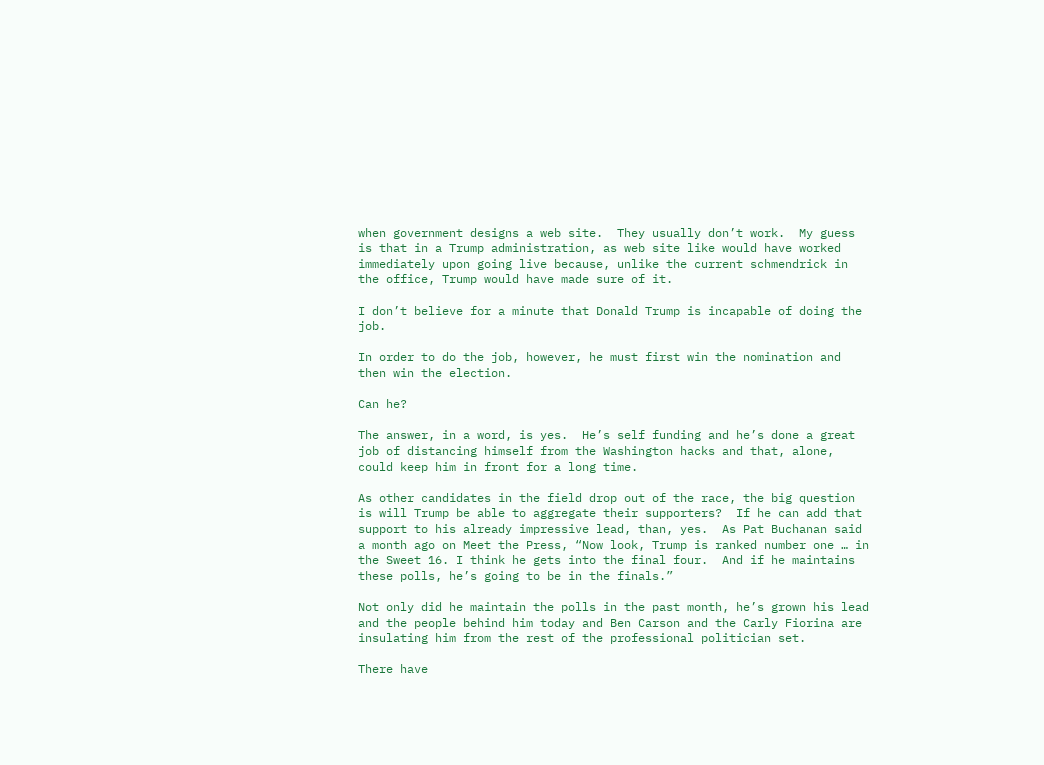when government designs a web site.  They usually don’t work.  My guess is that in a Trump administration, as web site like would have worked immediately upon going live because, unlike the current schmendrick in the office, Trump would have made sure of it.

I don’t believe for a minute that Donald Trump is incapable of doing the job.

In order to do the job, however, he must first win the nomination and then win the election.

Can he?

The answer, in a word, is yes.  He’s self funding and he’s done a great job of distancing himself from the Washington hacks and that, alone, could keep him in front for a long time.

As other candidates in the field drop out of the race, the big question is will Trump be able to aggregate their supporters?  If he can add that support to his already impressive lead, than, yes.  As Pat Buchanan said a month ago on Meet the Press, “Now look, Trump is ranked number one … in the Sweet 16. I think he gets into the final four.  And if he maintains these polls, he’s going to be in the finals.”

Not only did he maintain the polls in the past month, he’s grown his lead and the people behind him today and Ben Carson and the Carly Fiorina are insulating him from the rest of the professional politician set.

There have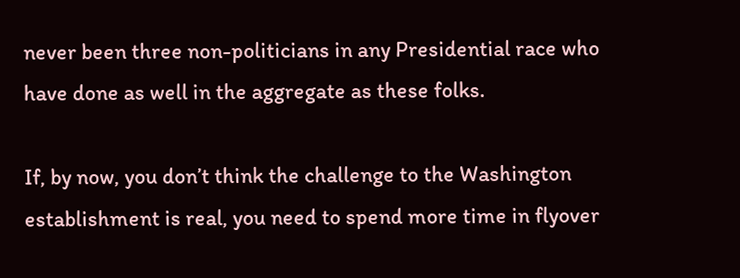never been three non-politicians in any Presidential race who have done as well in the aggregate as these folks.

If, by now, you don’t think the challenge to the Washington establishment is real, you need to spend more time in flyover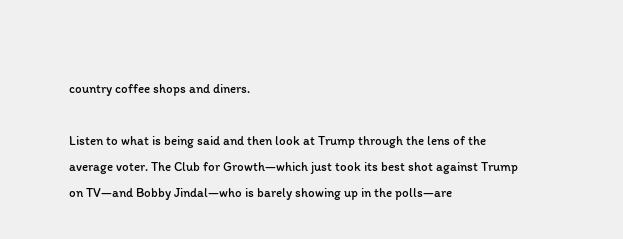country coffee shops and diners.

Listen to what is being said and then look at Trump through the lens of the average voter. The Club for Growth—which just took its best shot against Trump on TV—and Bobby Jindal—who is barely showing up in the polls—are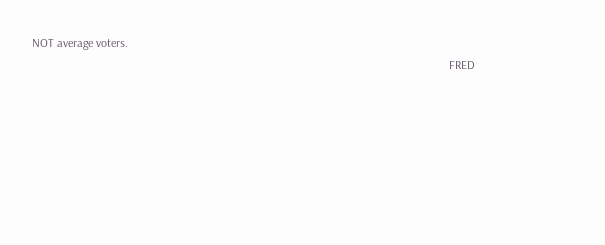NOT average voters.
                                                                                                                                           FRED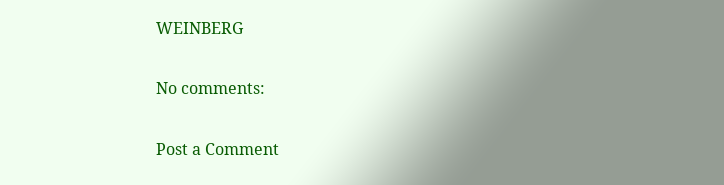WEINBERG

No comments:

Post a Comment